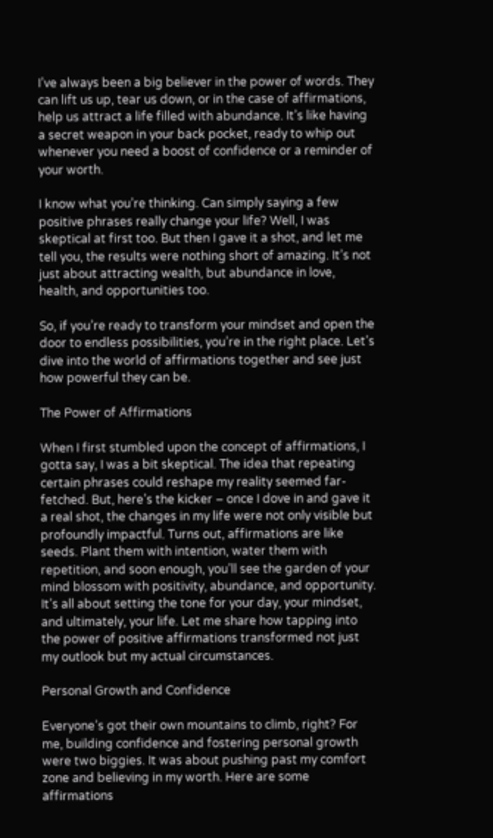I’ve always been a big believer in the power of words. They can lift us up, tear us down, or in the case of affirmations, help us attract a life filled with abundance. It’s like having a secret weapon in your back pocket, ready to whip out whenever you need a boost of confidence or a reminder of your worth.

I know what you’re thinking. Can simply saying a few positive phrases really change your life? Well, I was skeptical at first too. But then I gave it a shot, and let me tell you, the results were nothing short of amazing. It’s not just about attracting wealth, but abundance in love, health, and opportunities too.

So, if you’re ready to transform your mindset and open the door to endless possibilities, you’re in the right place. Let’s dive into the world of affirmations together and see just how powerful they can be.

The Power of Affirmations

When I first stumbled upon the concept of affirmations, I gotta say, I was a bit skeptical. The idea that repeating certain phrases could reshape my reality seemed far-fetched. But, here’s the kicker – once I dove in and gave it a real shot, the changes in my life were not only visible but profoundly impactful. Turns out, affirmations are like seeds. Plant them with intention, water them with repetition, and soon enough, you’ll see the garden of your mind blossom with positivity, abundance, and opportunity. It’s all about setting the tone for your day, your mindset, and ultimately, your life. Let me share how tapping into the power of positive affirmations transformed not just my outlook but my actual circumstances.

Personal Growth and Confidence

Everyone’s got their own mountains to climb, right? For me, building confidence and fostering personal growth were two biggies. It was about pushing past my comfort zone and believing in my worth. Here are some affirmations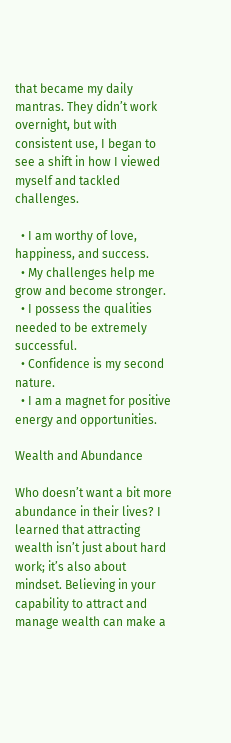that became my daily mantras. They didn’t work overnight, but with consistent use, I began to see a shift in how I viewed myself and tackled challenges.

  • I am worthy of love, happiness, and success.
  • My challenges help me grow and become stronger.
  • I possess the qualities needed to be extremely successful.
  • Confidence is my second nature.
  • I am a magnet for positive energy and opportunities.

Wealth and Abundance

Who doesn’t want a bit more abundance in their lives? I learned that attracting wealth isn’t just about hard work; it’s also about mindset. Believing in your capability to attract and manage wealth can make a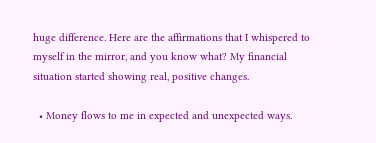huge difference. Here are the affirmations that I whispered to myself in the mirror, and you know what? My financial situation started showing real, positive changes.

  • Money flows to me in expected and unexpected ways.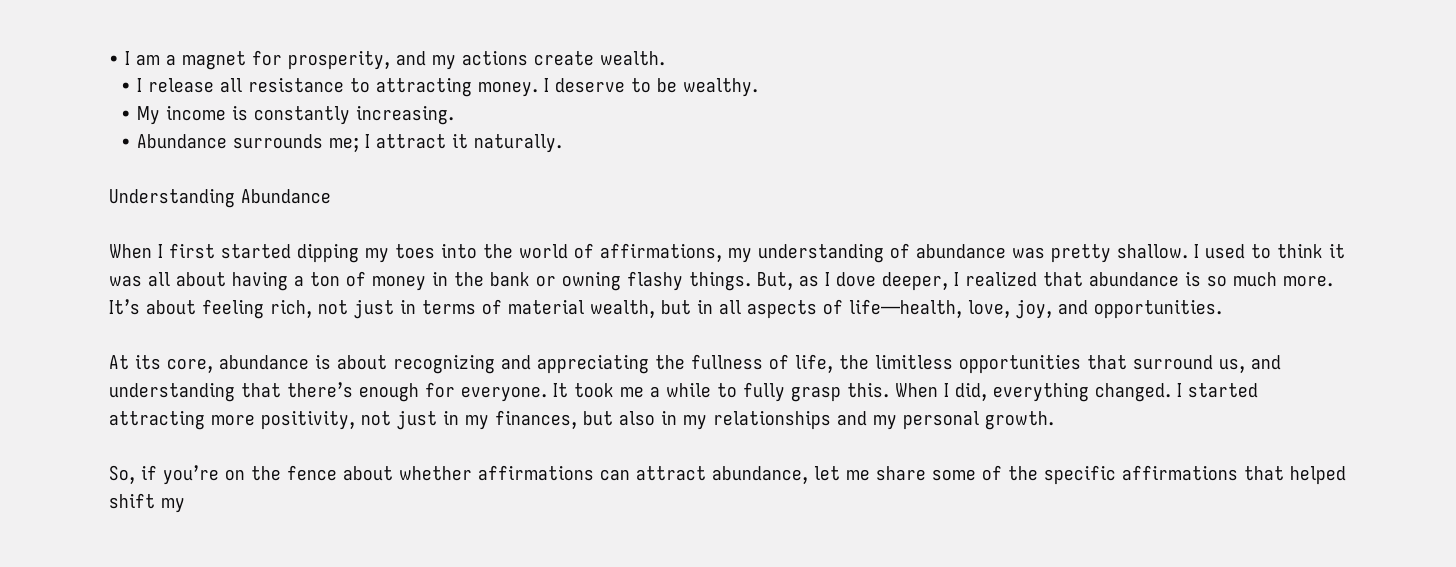• I am a magnet for prosperity, and my actions create wealth.
  • I release all resistance to attracting money. I deserve to be wealthy.
  • My income is constantly increasing.
  • Abundance surrounds me; I attract it naturally.

Understanding Abundance

When I first started dipping my toes into the world of affirmations, my understanding of abundance was pretty shallow. I used to think it was all about having a ton of money in the bank or owning flashy things. But, as I dove deeper, I realized that abundance is so much more. It’s about feeling rich, not just in terms of material wealth, but in all aspects of life—health, love, joy, and opportunities.

At its core, abundance is about recognizing and appreciating the fullness of life, the limitless opportunities that surround us, and understanding that there’s enough for everyone. It took me a while to fully grasp this. When I did, everything changed. I started attracting more positivity, not just in my finances, but also in my relationships and my personal growth.

So, if you’re on the fence about whether affirmations can attract abundance, let me share some of the specific affirmations that helped shift my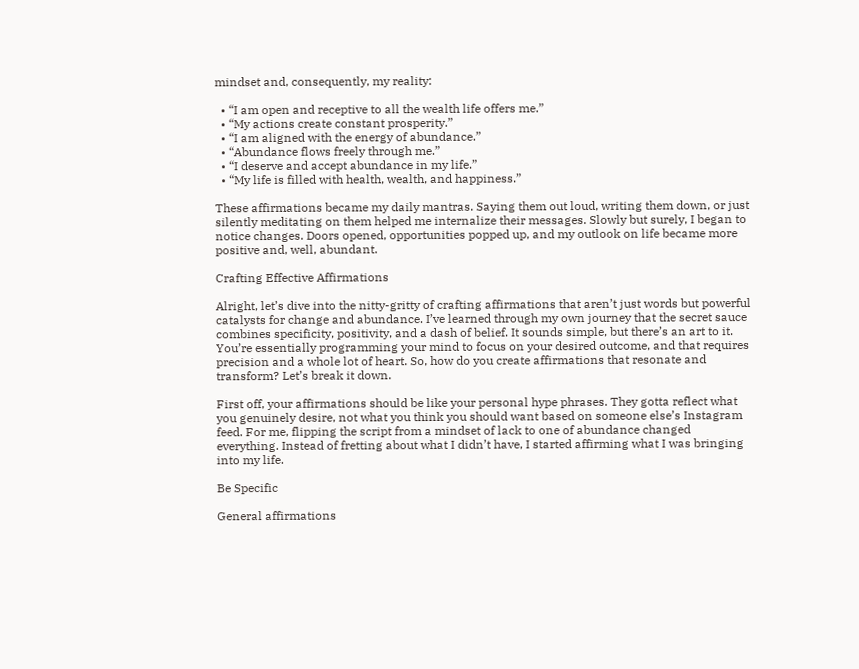mindset and, consequently, my reality:

  • “I am open and receptive to all the wealth life offers me.”
  • “My actions create constant prosperity.”
  • “I am aligned with the energy of abundance.”
  • “Abundance flows freely through me.”
  • “I deserve and accept abundance in my life.”
  • “My life is filled with health, wealth, and happiness.”

These affirmations became my daily mantras. Saying them out loud, writing them down, or just silently meditating on them helped me internalize their messages. Slowly but surely, I began to notice changes. Doors opened, opportunities popped up, and my outlook on life became more positive and, well, abundant.

Crafting Effective Affirmations

Alright, let’s dive into the nitty-gritty of crafting affirmations that aren’t just words but powerful catalysts for change and abundance. I’ve learned through my own journey that the secret sauce combines specificity, positivity, and a dash of belief. It sounds simple, but there’s an art to it. You’re essentially programming your mind to focus on your desired outcome, and that requires precision and a whole lot of heart. So, how do you create affirmations that resonate and transform? Let’s break it down.

First off, your affirmations should be like your personal hype phrases. They gotta reflect what you genuinely desire, not what you think you should want based on someone else’s Instagram feed. For me, flipping the script from a mindset of lack to one of abundance changed everything. Instead of fretting about what I didn’t have, I started affirming what I was bringing into my life.

Be Specific

General affirmations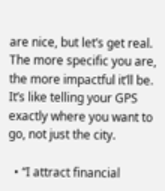are nice, but let’s get real. The more specific you are, the more impactful it’ll be. It’s like telling your GPS exactly where you want to go, not just the city.

  • “I attract financial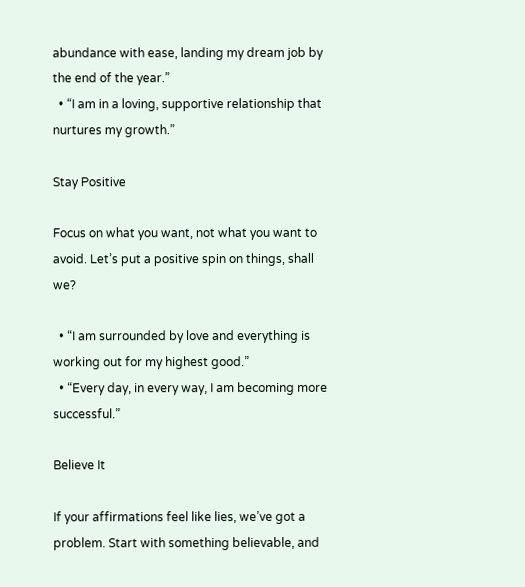abundance with ease, landing my dream job by the end of the year.”
  • “I am in a loving, supportive relationship that nurtures my growth.”

Stay Positive

Focus on what you want, not what you want to avoid. Let’s put a positive spin on things, shall we?

  • “I am surrounded by love and everything is working out for my highest good.”
  • “Every day, in every way, I am becoming more successful.”

Believe It

If your affirmations feel like lies, we’ve got a problem. Start with something believable, and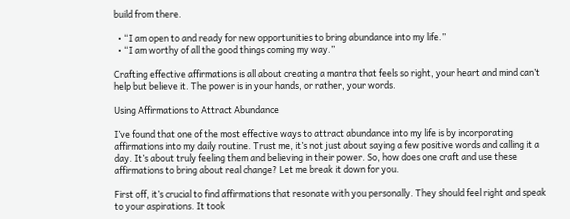build from there.

  • “I am open to and ready for new opportunities to bring abundance into my life.”
  • “I am worthy of all the good things coming my way.”

Crafting effective affirmations is all about creating a mantra that feels so right, your heart and mind can’t help but believe it. The power is in your hands, or rather, your words.

Using Affirmations to Attract Abundance

I’ve found that one of the most effective ways to attract abundance into my life is by incorporating affirmations into my daily routine. Trust me, it’s not just about saying a few positive words and calling it a day. It’s about truly feeling them and believing in their power. So, how does one craft and use these affirmations to bring about real change? Let me break it down for you.

First off, it’s crucial to find affirmations that resonate with you personally. They should feel right and speak to your aspirations. It took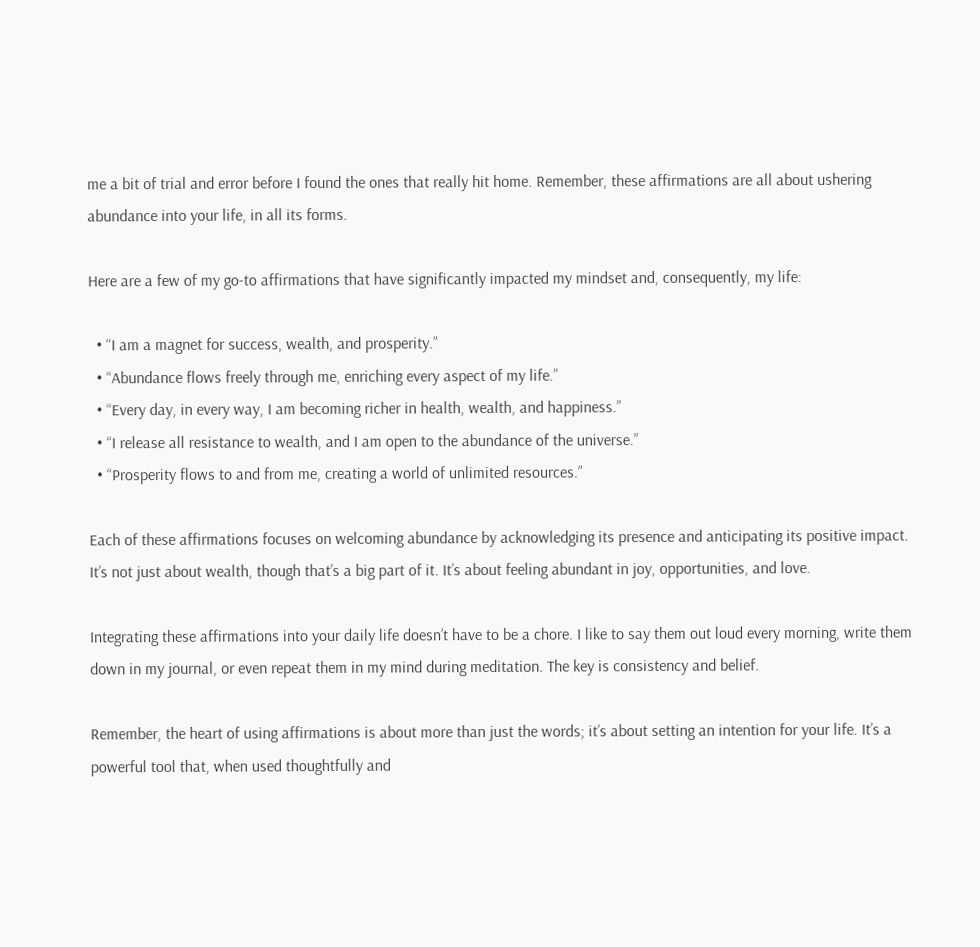me a bit of trial and error before I found the ones that really hit home. Remember, these affirmations are all about ushering abundance into your life, in all its forms.

Here are a few of my go-to affirmations that have significantly impacted my mindset and, consequently, my life:

  • “I am a magnet for success, wealth, and prosperity.”
  • “Abundance flows freely through me, enriching every aspect of my life.”
  • “Every day, in every way, I am becoming richer in health, wealth, and happiness.”
  • “I release all resistance to wealth, and I am open to the abundance of the universe.”
  • “Prosperity flows to and from me, creating a world of unlimited resources.”

Each of these affirmations focuses on welcoming abundance by acknowledging its presence and anticipating its positive impact. It’s not just about wealth, though that’s a big part of it. It’s about feeling abundant in joy, opportunities, and love.

Integrating these affirmations into your daily life doesn’t have to be a chore. I like to say them out loud every morning, write them down in my journal, or even repeat them in my mind during meditation. The key is consistency and belief.

Remember, the heart of using affirmations is about more than just the words; it’s about setting an intention for your life. It’s a powerful tool that, when used thoughtfully and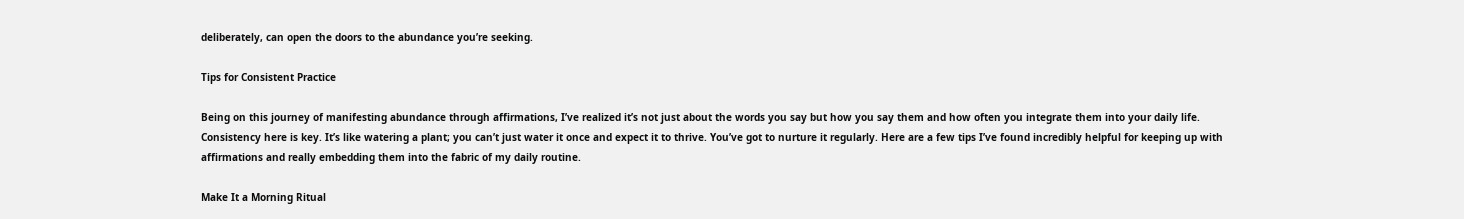deliberately, can open the doors to the abundance you’re seeking.

Tips for Consistent Practice

Being on this journey of manifesting abundance through affirmations, I’ve realized it’s not just about the words you say but how you say them and how often you integrate them into your daily life. Consistency here is key. It’s like watering a plant; you can’t just water it once and expect it to thrive. You’ve got to nurture it regularly. Here are a few tips I’ve found incredibly helpful for keeping up with affirmations and really embedding them into the fabric of my daily routine.

Make It a Morning Ritual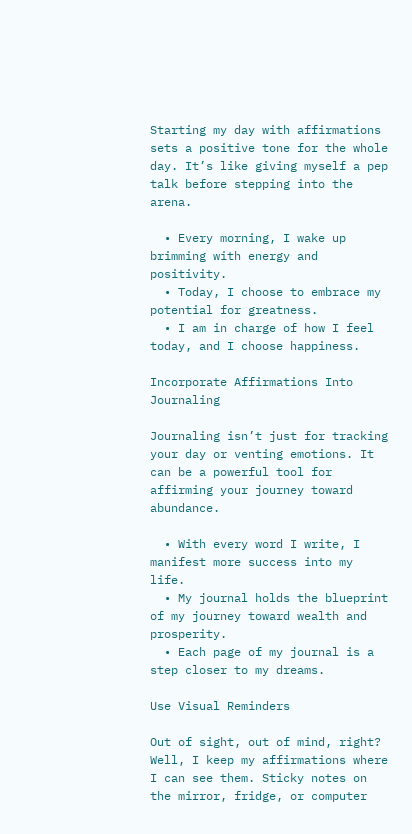Starting my day with affirmations sets a positive tone for the whole day. It’s like giving myself a pep talk before stepping into the arena.

  • Every morning, I wake up brimming with energy and positivity.
  • Today, I choose to embrace my potential for greatness.
  • I am in charge of how I feel today, and I choose happiness.

Incorporate Affirmations Into Journaling

Journaling isn’t just for tracking your day or venting emotions. It can be a powerful tool for affirming your journey toward abundance.

  • With every word I write, I manifest more success into my life.
  • My journal holds the blueprint of my journey toward wealth and prosperity.
  • Each page of my journal is a step closer to my dreams.

Use Visual Reminders

Out of sight, out of mind, right? Well, I keep my affirmations where I can see them. Sticky notes on the mirror, fridge, or computer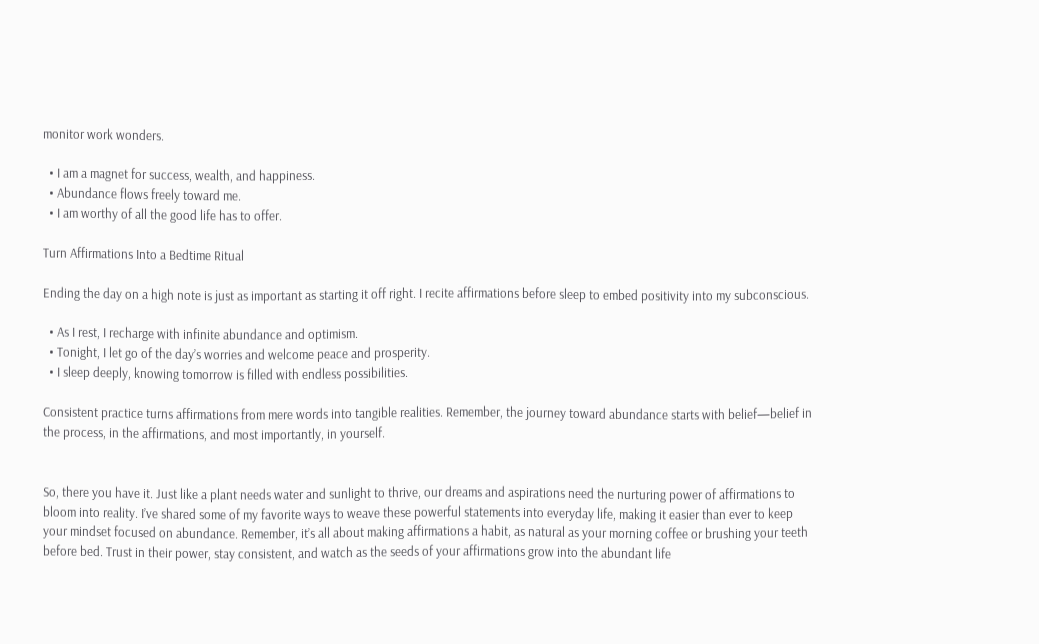monitor work wonders.

  • I am a magnet for success, wealth, and happiness.
  • Abundance flows freely toward me.
  • I am worthy of all the good life has to offer.

Turn Affirmations Into a Bedtime Ritual

Ending the day on a high note is just as important as starting it off right. I recite affirmations before sleep to embed positivity into my subconscious.

  • As I rest, I recharge with infinite abundance and optimism.
  • Tonight, I let go of the day’s worries and welcome peace and prosperity.
  • I sleep deeply, knowing tomorrow is filled with endless possibilities.

Consistent practice turns affirmations from mere words into tangible realities. Remember, the journey toward abundance starts with belief—belief in the process, in the affirmations, and most importantly, in yourself.


So, there you have it. Just like a plant needs water and sunlight to thrive, our dreams and aspirations need the nurturing power of affirmations to bloom into reality. I’ve shared some of my favorite ways to weave these powerful statements into everyday life, making it easier than ever to keep your mindset focused on abundance. Remember, it’s all about making affirmations a habit, as natural as your morning coffee or brushing your teeth before bed. Trust in their power, stay consistent, and watch as the seeds of your affirmations grow into the abundant life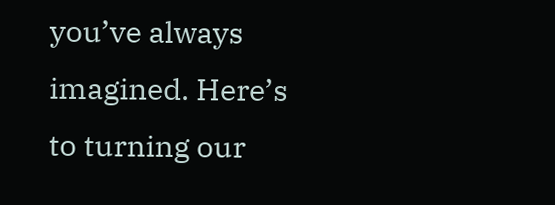you’ve always imagined. Here’s to turning our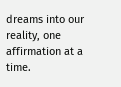dreams into our reality, one affirmation at a time.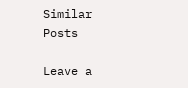Similar Posts

Leave a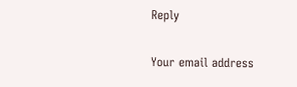Reply

Your email address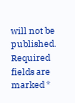will not be published. Required fields are marked *